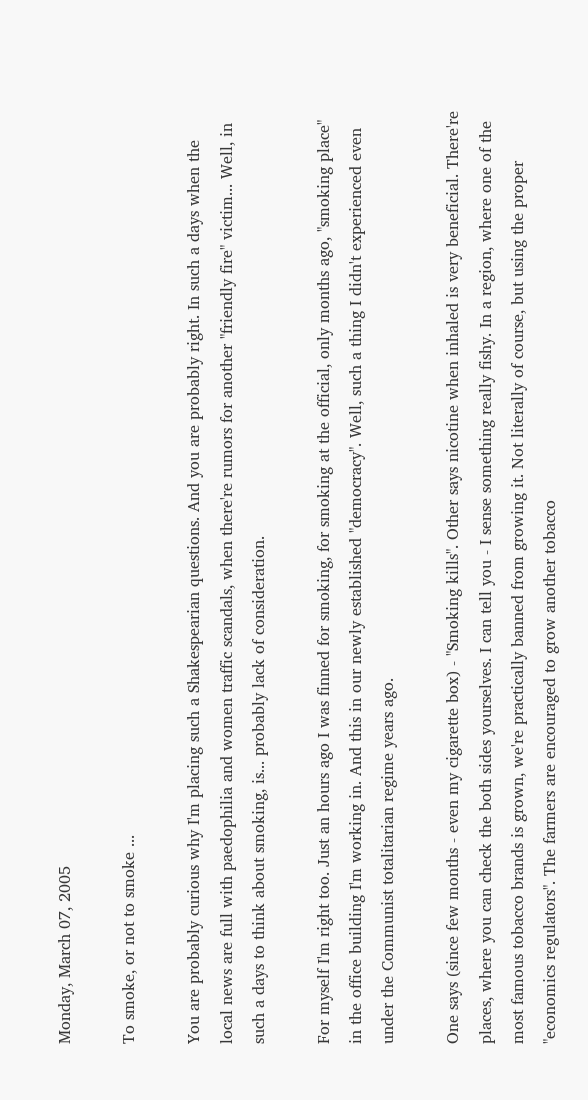Monday, March 07, 2005

To smoke, or not to smoke ...

You are probably curious why I'm placing such a Shakespearian questions. And you are probably right. In such a days when the local news are full with paedophilia and women traffic scandals, when there're rumors for another "friendly fire" victim... Well, in such a days to think about smoking, is... probably lack of consideration.

For myself I'm right too. Just an hours ago I was finned for smoking, for smoking at the official, only months ago, "smoking place" in the office building I'm working in. And this in our newly established "democracy". Well, such a thing I didn't experienced even under the Communist totalitarian regime years ago.

One says (since few months - even my cigarette box) - "Smoking kills". Other says nicotine when inhaled is very beneficial. There're places, where you can check the both sides yourselves. I can tell you - I sense something really fishy. In a region, where one of the most famous tobacco brands is grown, we're practically banned from growing it. Not literally of course, but using the proper "economics regulators". The farmers are encouraged to grow another tobacco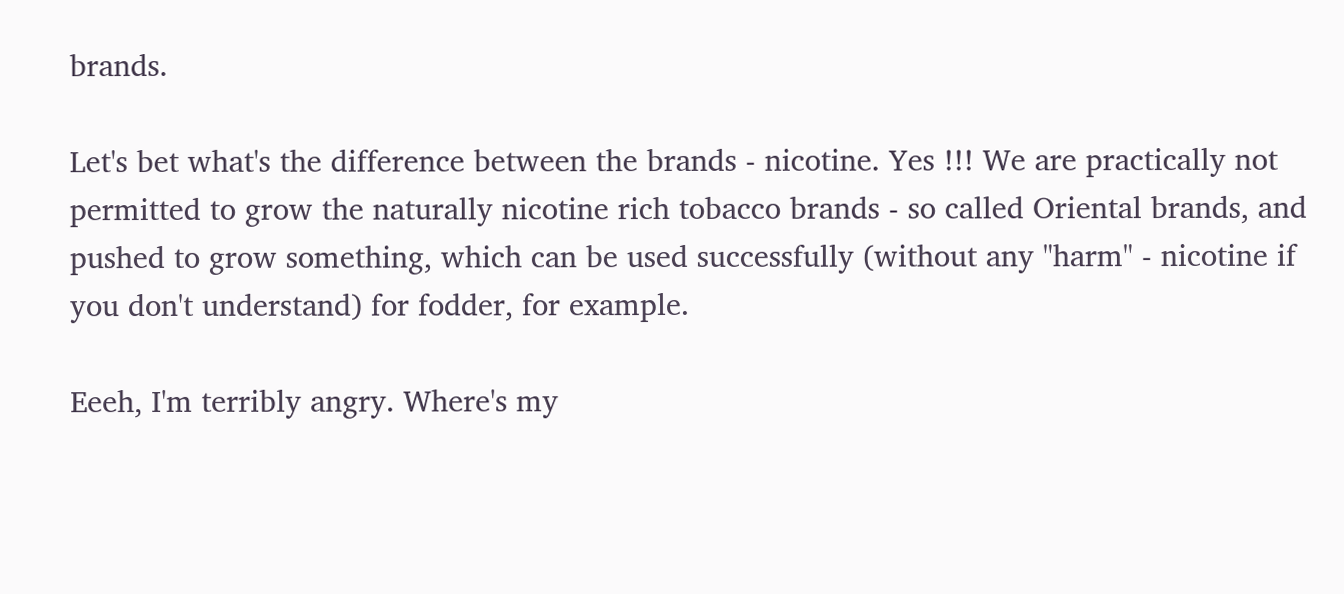brands.

Let's bet what's the difference between the brands - nicotine. Yes !!! We are practically not permitted to grow the naturally nicotine rich tobacco brands - so called Oriental brands, and pushed to grow something, which can be used successfully (without any "harm" - nicotine if you don't understand) for fodder, for example.

Eeeh, I'm terribly angry. Where's my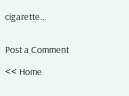cigarette...


Post a Comment

<< Home